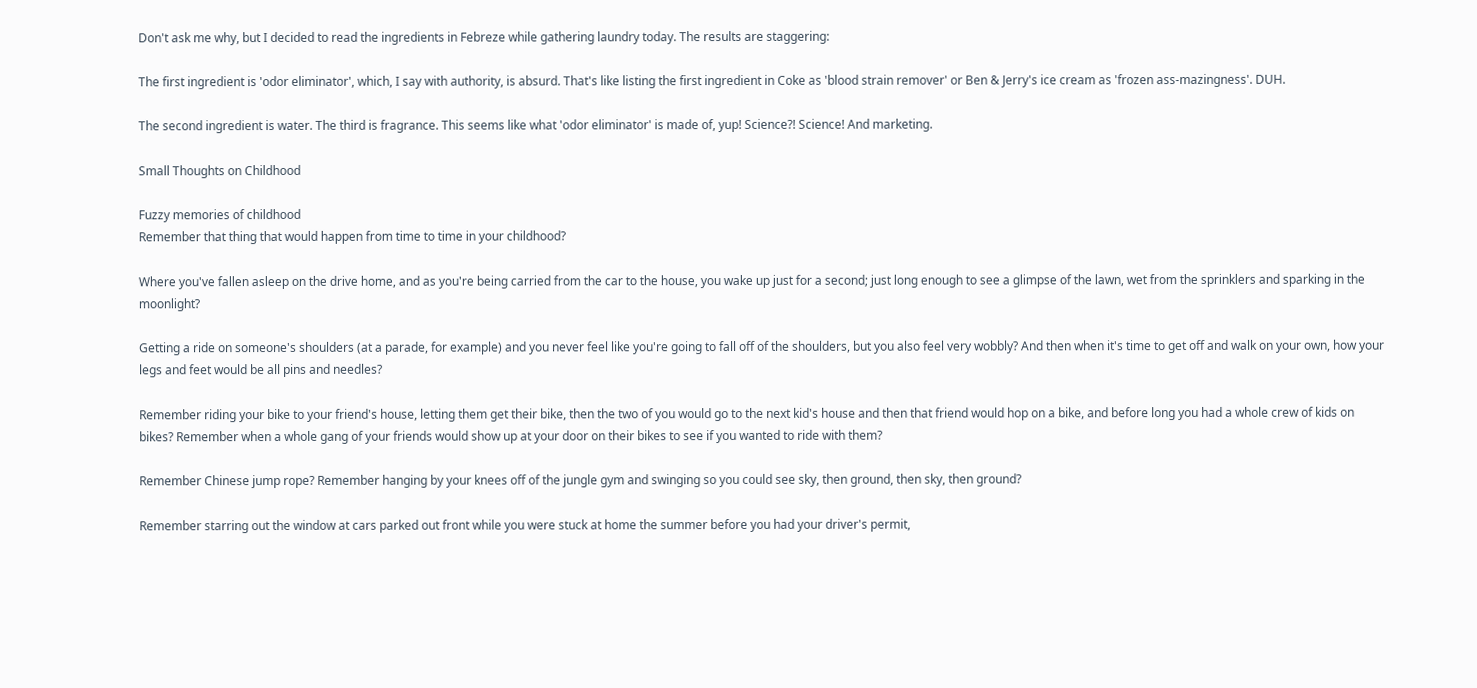Don't ask me why, but I decided to read the ingredients in Febreze while gathering laundry today. The results are staggering:

The first ingredient is 'odor eliminator', which, I say with authority, is absurd. That's like listing the first ingredient in Coke as 'blood strain remover' or Ben & Jerry's ice cream as 'frozen ass-mazingness'. DUH.

The second ingredient is water. The third is fragrance. This seems like what 'odor eliminator' is made of, yup! Science?! Science! And marketing.

Small Thoughts on Childhood

Fuzzy memories of childhood
Remember that thing that would happen from time to time in your childhood?

Where you've fallen asleep on the drive home, and as you're being carried from the car to the house, you wake up just for a second; just long enough to see a glimpse of the lawn, wet from the sprinklers and sparking in the moonlight?

Getting a ride on someone's shoulders (at a parade, for example) and you never feel like you're going to fall off of the shoulders, but you also feel very wobbly? And then when it's time to get off and walk on your own, how your legs and feet would be all pins and needles?

Remember riding your bike to your friend's house, letting them get their bike, then the two of you would go to the next kid's house and then that friend would hop on a bike, and before long you had a whole crew of kids on bikes? Remember when a whole gang of your friends would show up at your door on their bikes to see if you wanted to ride with them?

Remember Chinese jump rope? Remember hanging by your knees off of the jungle gym and swinging so you could see sky, then ground, then sky, then ground?

Remember starring out the window at cars parked out front while you were stuck at home the summer before you had your driver's permit,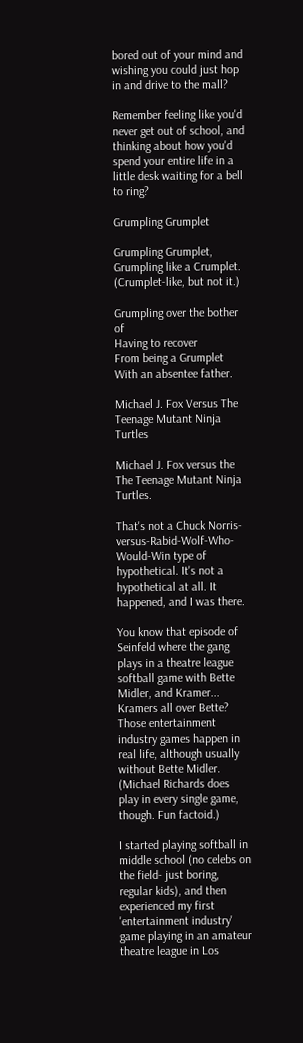bored out of your mind and wishing you could just hop in and drive to the mall?

Remember feeling like you'd never get out of school, and thinking about how you'd spend your entire life in a little desk waiting for a bell to ring?

Grumpling Grumplet

Grumpling Grumplet,
Grumpling like a Crumplet.
(Crumplet-like, but not it.)

Grumpling over the bother of
Having to recover
From being a Grumplet
With an absentee father.

Michael J. Fox Versus The Teenage Mutant Ninja Turtles

Michael J. Fox versus the The Teenage Mutant Ninja Turtles.

That's not a Chuck Norris-versus-Rabid-Wolf-Who-Would-Win type of hypothetical. It's not a hypothetical at all. It happened, and I was there.

You know that episode of Seinfeld where the gang plays in a theatre league softball game with Bette Midler, and Kramer... Kramers all over Bette? Those entertainment industry games happen in real life, although usually without Bette Midler. (Michael Richards does play in every single game, though. Fun factoid.)

I started playing softball in middle school (no celebs on the field- just boring, regular kids), and then experienced my first 'entertainment industry' game playing in an amateur theatre league in Los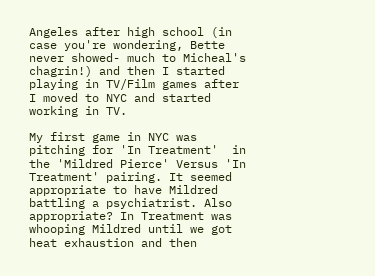Angeles after high school (in case you're wondering, Bette never showed- much to Micheal's chagrin!) and then I started playing in TV/Film games after I moved to NYC and started working in TV.

My first game in NYC was pitching for 'In Treatment'  in the 'Mildred Pierce' Versus 'In Treatment' pairing. It seemed appropriate to have Mildred battling a psychiatrist. Also appropriate? In Treatment was whooping Mildred until we got heat exhaustion and then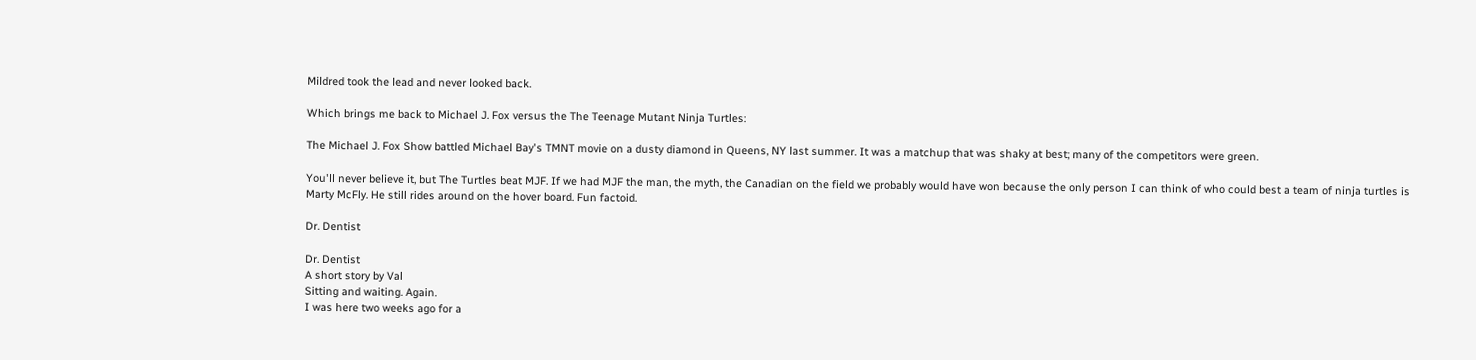Mildred took the lead and never looked back.

Which brings me back to Michael J. Fox versus the The Teenage Mutant Ninja Turtles:

The Michael J. Fox Show battled Michael Bay's TMNT movie on a dusty diamond in Queens, NY last summer. It was a matchup that was shaky at best; many of the competitors were green.

You'll never believe it, but The Turtles beat MJF. If we had MJF the man, the myth, the Canadian on the field we probably would have won because the only person I can think of who could best a team of ninja turtles is Marty McFly. He still rides around on the hover board. Fun factoid.

Dr. Dentist

Dr. Dentist
A short story by Val
Sitting and waiting. Again.
I was here two weeks ago for a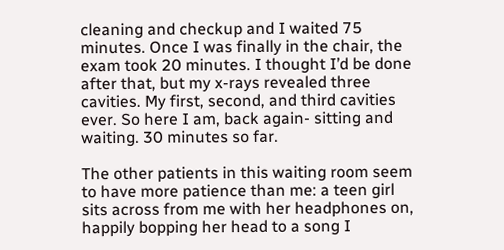cleaning and checkup and I waited 75 minutes. Once I was finally in the chair, the exam took 20 minutes. I thought I’d be done after that, but my x-rays revealed three cavities. My first, second, and third cavities ever. So here I am, back again- sitting and waiting. 30 minutes so far.

The other patients in this waiting room seem to have more patience than me: a teen girl sits across from me with her headphones on, happily bopping her head to a song I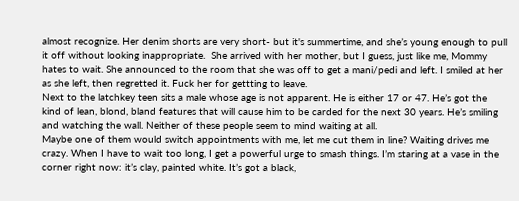almost recognize. Her denim shorts are very short- but it's summertime, and she’s young enough to pull it off without looking inappropriate.  She arrived with her mother, but I guess, just like me, Mommy hates to wait. She announced to the room that she was off to get a mani/pedi and left. I smiled at her as she left, then regretted it. Fuck her for gettting to leave.
Next to the latchkey teen sits a male whose age is not apparent. He is either 17 or 47. He’s got the kind of lean, blond, bland features that will cause him to be carded for the next 30 years. He’s smiling and watching the wall. Neither of these people seem to mind waiting at all.
Maybe one of them would switch appointments with me, let me cut them in line? Waiting drives me crazy. When I have to wait too long, I get a powerful urge to smash things. I’m staring at a vase in the corner right now: it’s clay, painted white. It’s got a black,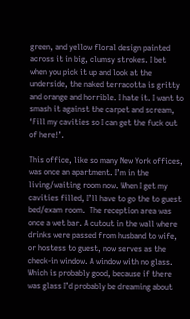green, and yellow floral design painted across it in big, clumsy strokes. I bet when you pick it up and look at the underside, the naked terracotta is gritty and orange and horrible. I hate it. I want to smash it against the carpet and scream, ‘Fill my cavities so I can get the fuck out of here!’.

This office, like so many New York offices, was once an apartment. I’m in the living/waiting room now. When I get my cavities filled, I’ll have to go the to guest bed/exam room.  The reception area was once a wet bar. A cutout in the wall where drinks were passed from husband to wife, or hostess to guest, now serves as the check-in window. A window with no glass. Which is probably good, because if there was glass I’d probably be dreaming about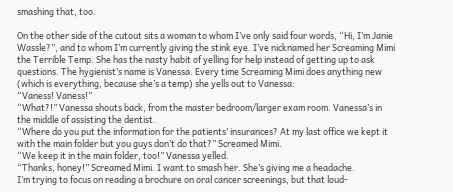smashing that, too.

On the other side of the cutout sits a woman to whom I’ve only said four words, “Hi, I’m Janie Wassle?”, and to whom I’m currently giving the stink eye. I’ve nicknamed her Screaming Mimi the Terrible Temp. She has the nasty habit of yelling for help instead of getting up to ask questions. The hygienist’s name is Vanessa. Every time Screaming Mimi does anything new (which is everything, because she’s a temp) she yells out to Vanessa:
“Vaness! Vaness!”
“What?!” Vanessa shouts back, from the master bedroom/larger exam room. Vanessa’s in the middle of assisting the dentist.
“Where do you put the information for the patients’ insurances? At my last office we kept it with the main folder but you guys don’t do that?” Screamed Mimi.
“We keep it in the main folder, too!” Vanessa yelled.
“Thanks, honey!” Screamed Mimi. I want to smash her. She’s giving me a headache.
I’m trying to focus on reading a brochure on oral cancer screenings, but that loud-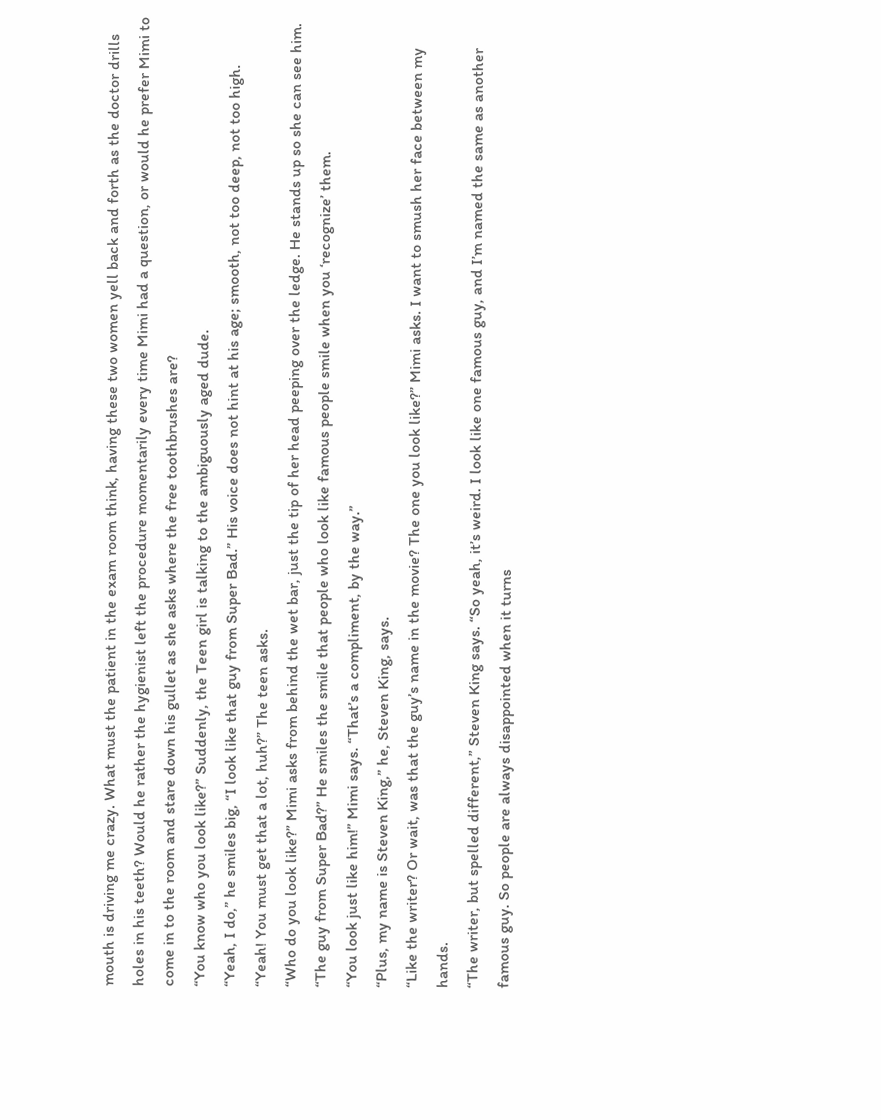mouth is driving me crazy. What must the patient in the exam room think, having these two women yell back and forth as the doctor drills holes in his teeth? Would he rather the hygienist left the procedure momentarily every time Mimi had a question, or would he prefer Mimi to come in to the room and stare down his gullet as she asks where the free toothbrushes are?
“You know who you look like?” Suddenly, the Teen girl is talking to the ambiguously aged dude.
“Yeah, I do,” he smiles big, “I look like that guy from Super Bad.” His voice does not hint at his age; smooth, not too deep, not too high.
“Yeah! You must get that a lot, huh?” The teen asks.
“Who do you look like?” Mimi asks from behind the wet bar, just the tip of her head peeping over the ledge. He stands up so she can see him.
“The guy from Super Bad?” He smiles the smile that people who look like famous people smile when you ‘recognize’ them.
“You look just like him!” Mimi says. “That’s a compliment, by the way.”
“Plus, my name is Steven King,” he, Steven King, says.
“Like the writer? Or wait, was that the guy’s name in the movie? The one you look like?” Mimi asks. I want to smush her face between my hands.
“The writer, but spelled different,” Steven King says. “So yeah, it’s weird. I look like one famous guy, and I’m named the same as another famous guy. So people are always disappointed when it turns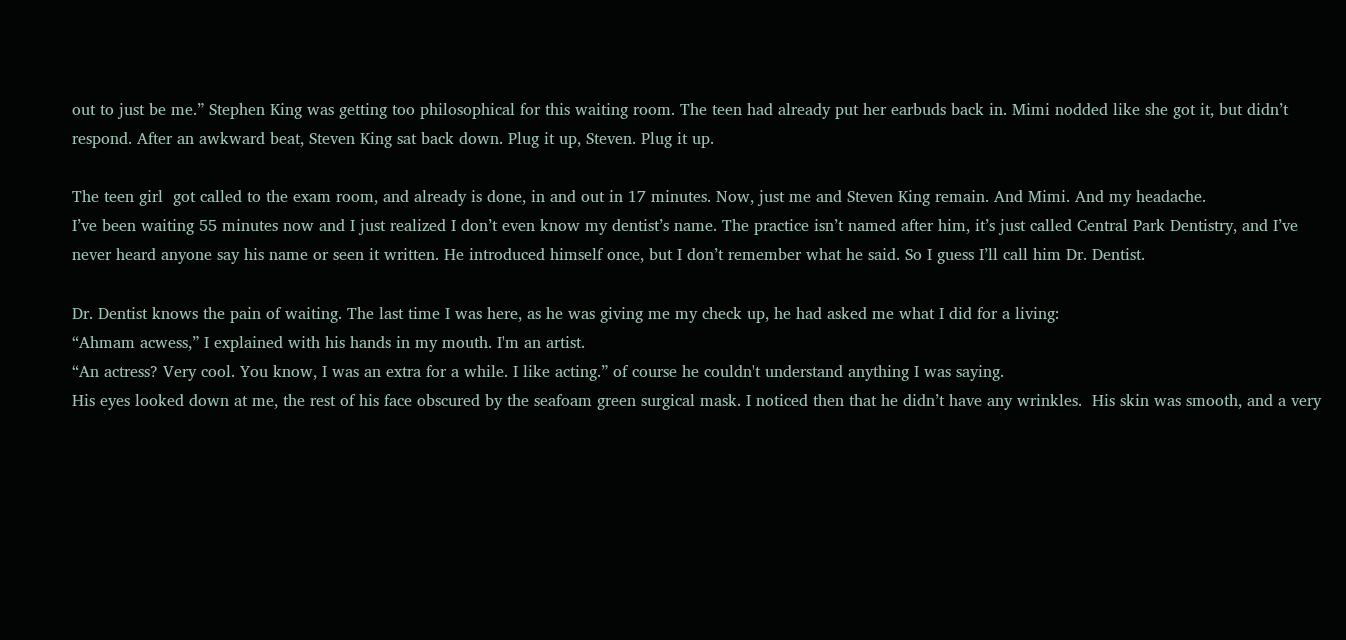out to just be me.” Stephen King was getting too philosophical for this waiting room. The teen had already put her earbuds back in. Mimi nodded like she got it, but didn’t respond. After an awkward beat, Steven King sat back down. Plug it up, Steven. Plug it up.

The teen girl  got called to the exam room, and already is done, in and out in 17 minutes. Now, just me and Steven King remain. And Mimi. And my headache.
I’ve been waiting 55 minutes now and I just realized I don’t even know my dentist’s name. The practice isn’t named after him, it’s just called Central Park Dentistry, and I’ve never heard anyone say his name or seen it written. He introduced himself once, but I don’t remember what he said. So I guess I’ll call him Dr. Dentist.

Dr. Dentist knows the pain of waiting. The last time I was here, as he was giving me my check up, he had asked me what I did for a living:
“Ahmam acwess,” I explained with his hands in my mouth. I'm an artist.
“An actress? Very cool. You know, I was an extra for a while. I like acting.” of course he couldn't understand anything I was saying.
His eyes looked down at me, the rest of his face obscured by the seafoam green surgical mask. I noticed then that he didn’t have any wrinkles.  His skin was smooth, and a very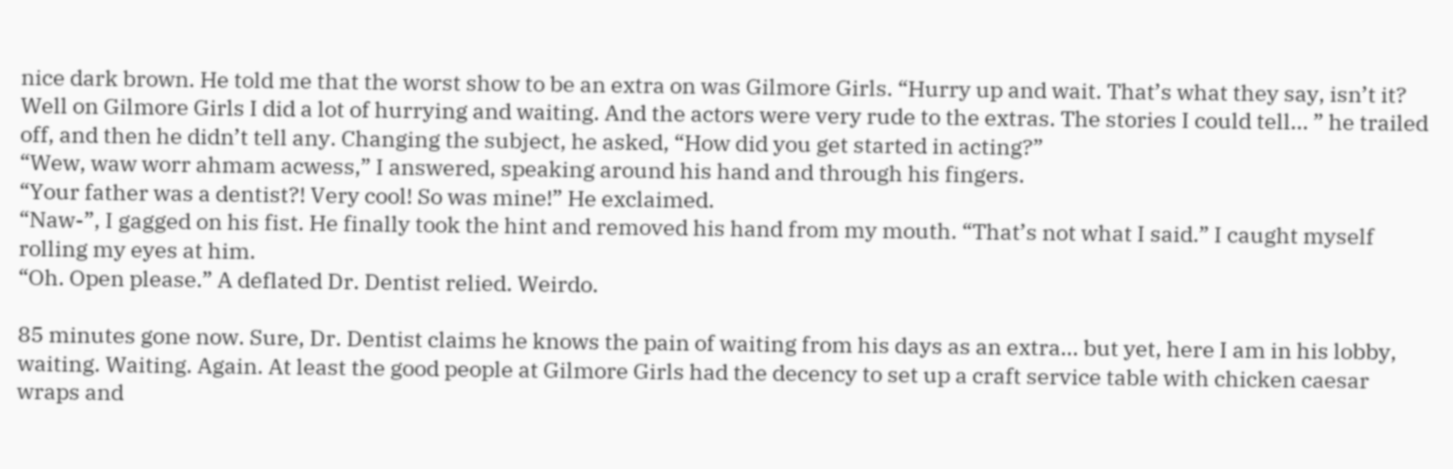nice dark brown. He told me that the worst show to be an extra on was Gilmore Girls. “Hurry up and wait. That’s what they say, isn’t it? Well on Gilmore Girls I did a lot of hurrying and waiting. And the actors were very rude to the extras. The stories I could tell... ” he trailed off, and then he didn’t tell any. Changing the subject, he asked, “How did you get started in acting?”
“Wew, waw worr ahmam acwess,” I answered, speaking around his hand and through his fingers.
“Your father was a dentist?! Very cool! So was mine!” He exclaimed.
“Naw-”, I gagged on his fist. He finally took the hint and removed his hand from my mouth. “That’s not what I said.” I caught myself rolling my eyes at him.
“Oh. Open please.” A deflated Dr. Dentist relied. Weirdo.

85 minutes gone now. Sure, Dr. Dentist claims he knows the pain of waiting from his days as an extra... but yet, here I am in his lobby, waiting. Waiting. Again. At least the good people at Gilmore Girls had the decency to set up a craft service table with chicken caesar wraps and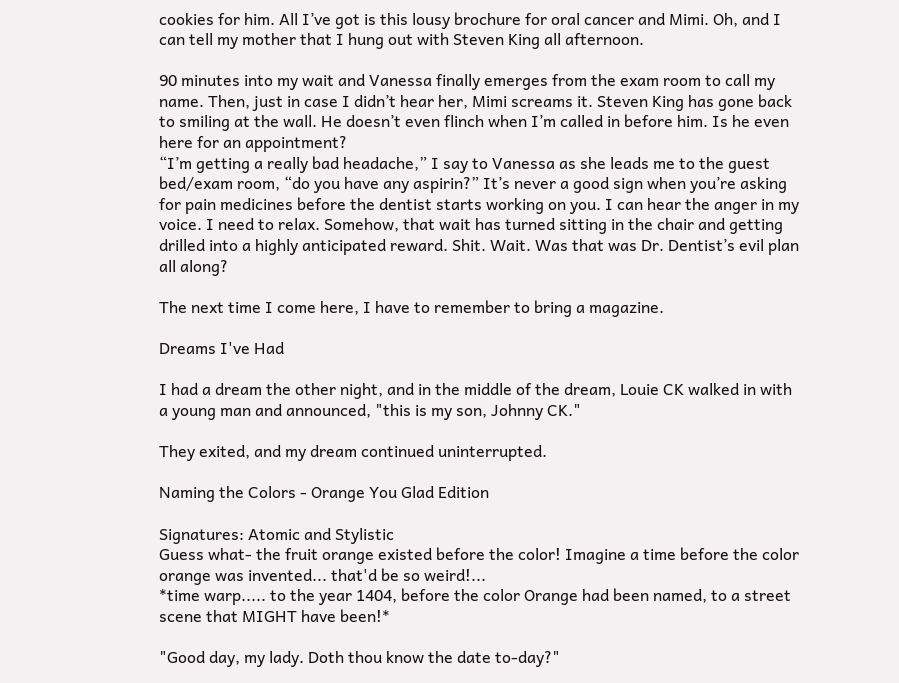cookies for him. All I’ve got is this lousy brochure for oral cancer and Mimi. Oh, and I can tell my mother that I hung out with Steven King all afternoon.

90 minutes into my wait and Vanessa finally emerges from the exam room to call my name. Then, just in case I didn’t hear her, Mimi screams it. Steven King has gone back to smiling at the wall. He doesn’t even flinch when I’m called in before him. Is he even here for an appointment?
“I’m getting a really bad headache,” I say to Vanessa as she leads me to the guest bed/exam room, “do you have any aspirin?” It’s never a good sign when you’re asking for pain medicines before the dentist starts working on you. I can hear the anger in my voice. I need to relax. Somehow, that wait has turned sitting in the chair and getting drilled into a highly anticipated reward. Shit. Wait. Was that was Dr. Dentist’s evil plan all along?

The next time I come here, I have to remember to bring a magazine.

Dreams I've Had

I had a dream the other night, and in the middle of the dream, Louie CK walked in with a young man and announced, "this is my son, Johnny CK."

They exited, and my dream continued uninterrupted.

Naming the Colors - Orange You Glad Edition

Signatures: Atomic and Stylistic
Guess what- the fruit orange existed before the color! Imagine a time before the color orange was invented... that'd be so weird!...
*time warp..... to the year 1404, before the color Orange had been named, to a street scene that MIGHT have been!*

"Good day, my lady. Doth thou know the date to-day?"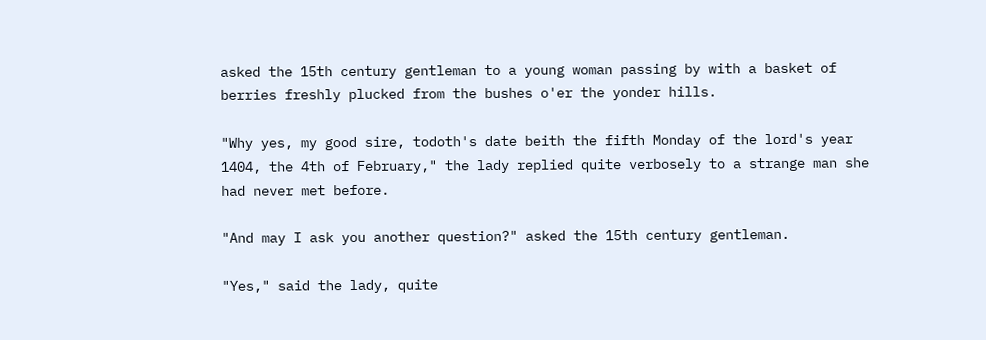asked the 15th century gentleman to a young woman passing by with a basket of berries freshly plucked from the bushes o'er the yonder hills.

"Why yes, my good sire, todoth's date beith the fifth Monday of the lord's year 1404, the 4th of February," the lady replied quite verbosely to a strange man she had never met before.

"And may I ask you another question?" asked the 15th century gentleman.

"Yes," said the lady, quite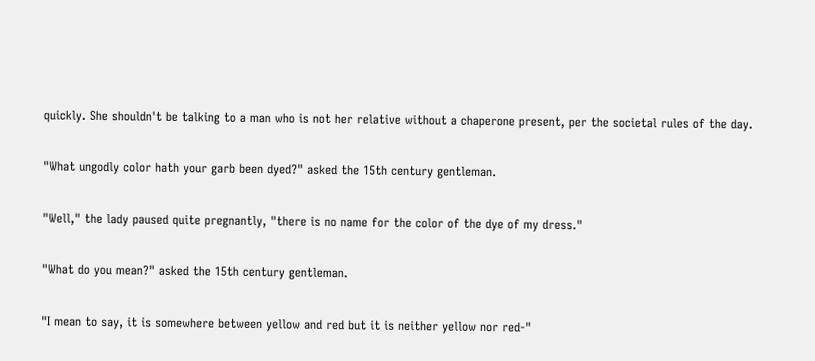quickly. She shouldn't be talking to a man who is not her relative without a chaperone present, per the societal rules of the day.

"What ungodly color hath your garb been dyed?" asked the 15th century gentleman.

"Well," the lady paused quite pregnantly, "there is no name for the color of the dye of my dress."

"What do you mean?" asked the 15th century gentleman.

"I mean to say, it is somewhere between yellow and red but it is neither yellow nor red-"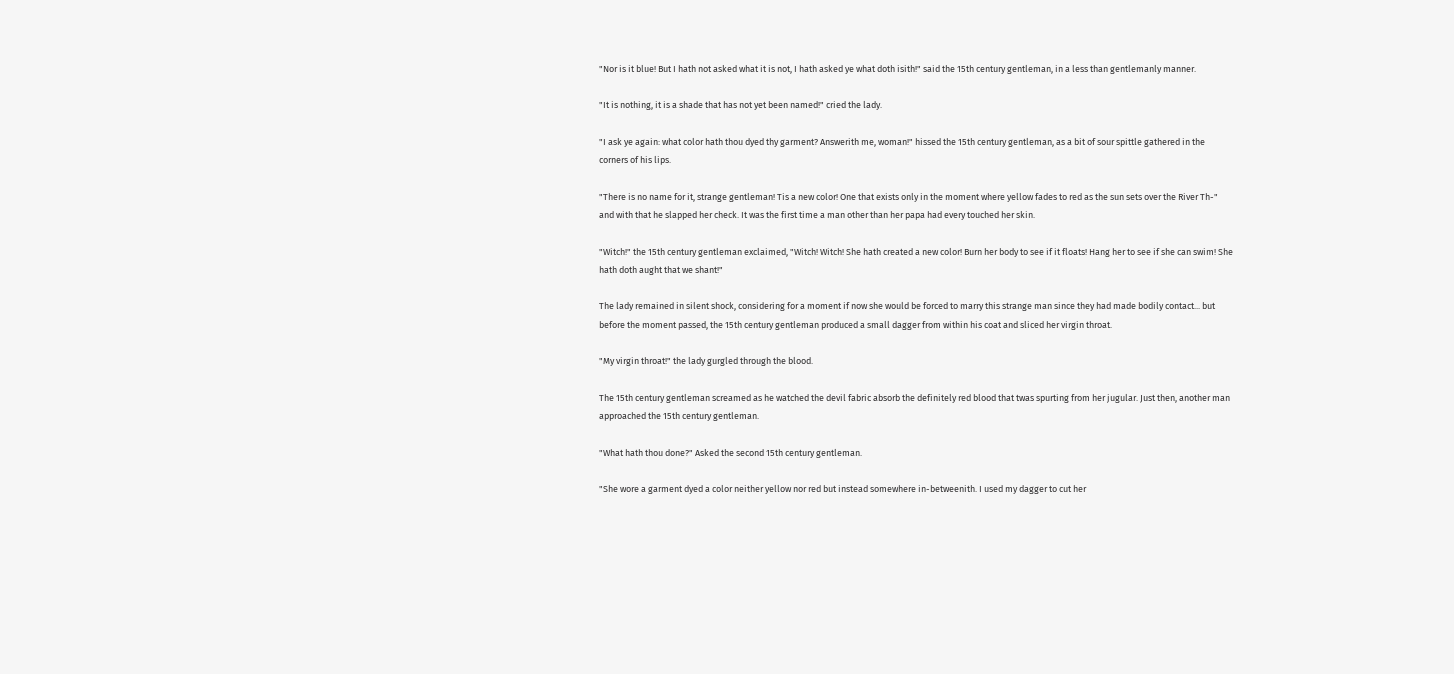"Nor is it blue! But I hath not asked what it is not, I hath asked ye what doth isith!" said the 15th century gentleman, in a less than gentlemanly manner.

"It is nothing, it is a shade that has not yet been named!" cried the lady.

"I ask ye again: what color hath thou dyed thy garment? Answerith me, woman!" hissed the 15th century gentleman, as a bit of sour spittle gathered in the corners of his lips.

"There is no name for it, strange gentleman! Tis a new color! One that exists only in the moment where yellow fades to red as the sun sets over the River Th-" and with that he slapped her check. It was the first time a man other than her papa had every touched her skin.

"Witch!" the 15th century gentleman exclaimed, "Witch! Witch! She hath created a new color! Burn her body to see if it floats! Hang her to see if she can swim! She hath doth aught that we shant!"

The lady remained in silent shock, considering for a moment if now she would be forced to marry this strange man since they had made bodily contact... but before the moment passed, the 15th century gentleman produced a small dagger from within his coat and sliced her virgin throat.

"My virgin throat!" the lady gurgled through the blood.

The 15th century gentleman screamed as he watched the devil fabric absorb the definitely red blood that twas spurting from her jugular. Just then, another man approached the 15th century gentleman.

"What hath thou done?" Asked the second 15th century gentleman.

"She wore a garment dyed a color neither yellow nor red but instead somewhere in-betweenith. I used my dagger to cut her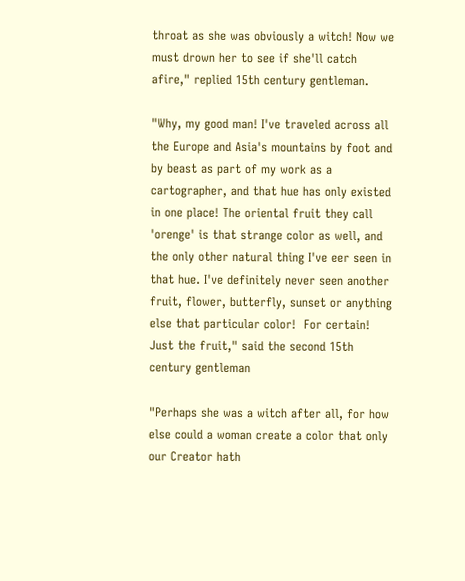throat as she was obviously a witch! Now we must drown her to see if she'll catch afire," replied 15th century gentleman.

"Why, my good man! I've traveled across all the Europe and Asia's mountains by foot and by beast as part of my work as a cartographer, and that hue has only existed in one place! The oriental fruit they call 'orenge' is that strange color as well, and the only other natural thing I've eer seen in that hue. I've definitely never seen another fruit, flower, butterfly, sunset or anything else that particular color!  For certain! Just the fruit," said the second 15th century gentleman

"Perhaps she was a witch after all, for how else could a woman create a color that only our Creator hath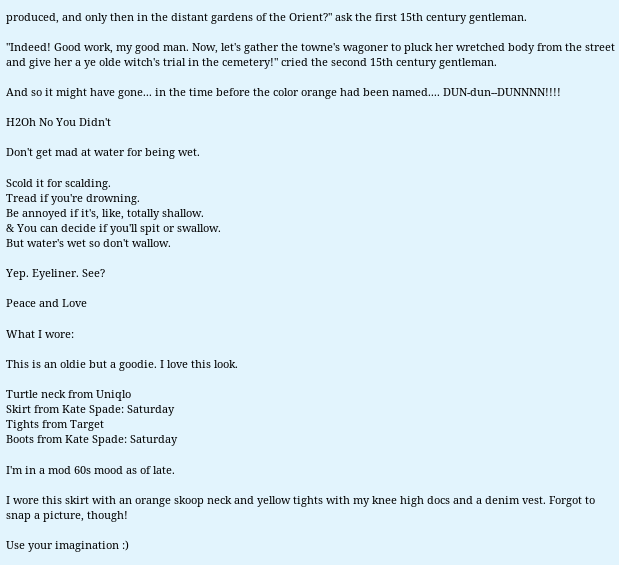produced, and only then in the distant gardens of the Orient?" ask the first 15th century gentleman.

"Indeed! Good work, my good man. Now, let's gather the towne's wagoner to pluck her wretched body from the street and give her a ye olde witch's trial in the cemetery!" cried the second 15th century gentleman.

And so it might have gone... in the time before the color orange had been named.... DUN-dun--DUNNNN!!!!

H2Oh No You Didn't

Don't get mad at water for being wet.

Scold it for scalding.
Tread if you're drowning.
Be annoyed if it's, like, totally shallow.
& You can decide if you'll spit or swallow.
But water's wet so don't wallow.

Yep. Eyeliner. See?

Peace and Love

What I wore:

This is an oldie but a goodie. I love this look.

Turtle neck from Uniqlo
Skirt from Kate Spade: Saturday
Tights from Target
Boots from Kate Spade: Saturday

I'm in a mod 60s mood as of late.

I wore this skirt with an orange skoop neck and yellow tights with my knee high docs and a denim vest. Forgot to snap a picture, though!

Use your imagination :)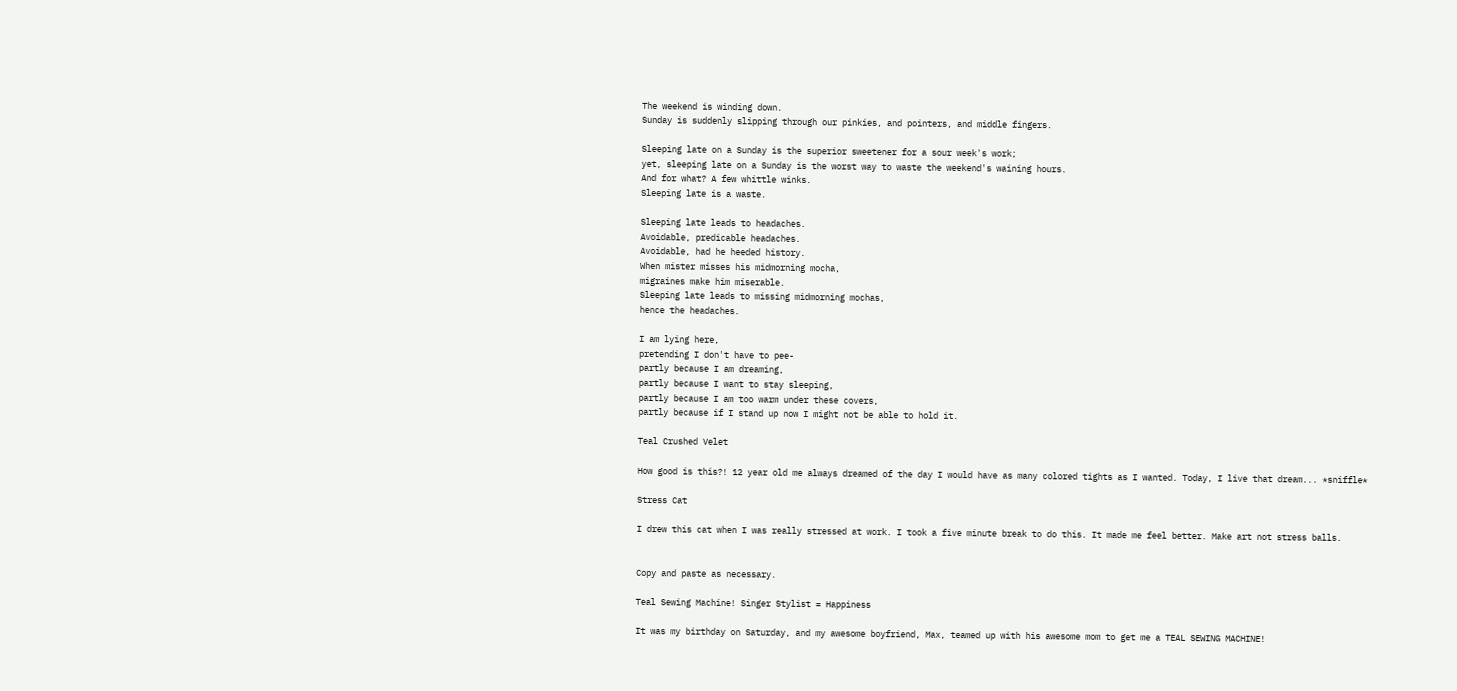The weekend is winding down.
Sunday is suddenly slipping through our pinkies, and pointers, and middle fingers.

Sleeping late on a Sunday is the superior sweetener for a sour week's work;
yet, sleeping late on a Sunday is the worst way to waste the weekend's waining hours.
And for what? A few whittle winks.
Sleeping late is a waste.

Sleeping late leads to headaches.
Avoidable, predicable headaches.
Avoidable, had he heeded history.
When mister misses his midmorning mocha,
migraines make him miserable.
Sleeping late leads to missing midmorning mochas,
hence the headaches.

I am lying here,
pretending I don't have to pee-
partly because I am dreaming,
partly because I want to stay sleeping,
partly because I am too warm under these covers,
partly because if I stand up now I might not be able to hold it.

Teal Crushed Velet

How good is this?! 12 year old me always dreamed of the day I would have as many colored tights as I wanted. Today, I live that dream... *sniffle*

Stress Cat

I drew this cat when I was really stressed at work. I took a five minute break to do this. It made me feel better. Make art not stress balls.


Copy and paste as necessary.

Teal Sewing Machine! Singer Stylist = Happiness

It was my birthday on Saturday, and my awesome boyfriend, Max, teamed up with his awesome mom to get me a TEAL SEWING MACHINE!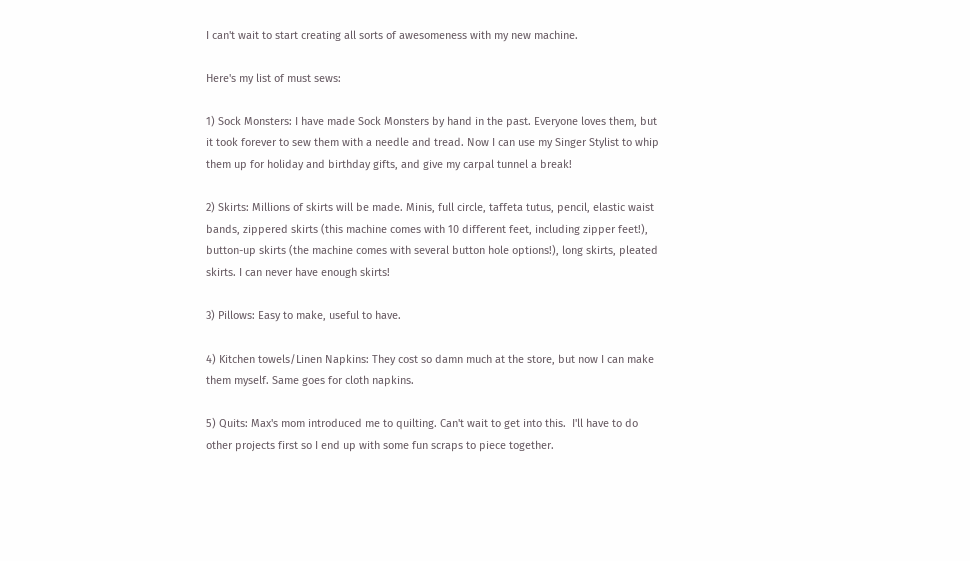I can't wait to start creating all sorts of awesomeness with my new machine.

Here's my list of must sews:

1) Sock Monsters: I have made Sock Monsters by hand in the past. Everyone loves them, but it took forever to sew them with a needle and tread. Now I can use my Singer Stylist to whip them up for holiday and birthday gifts, and give my carpal tunnel a break!

2) Skirts: Millions of skirts will be made. Minis, full circle, taffeta tutus, pencil, elastic waist bands, zippered skirts (this machine comes with 10 different feet, including zipper feet!), button-up skirts (the machine comes with several button hole options!), long skirts, pleated skirts. I can never have enough skirts!

3) Pillows: Easy to make, useful to have.

4) Kitchen towels/Linen Napkins: They cost so damn much at the store, but now I can make them myself. Same goes for cloth napkins.

5) Quits: Max's mom introduced me to quilting. Can't wait to get into this.  I'll have to do other projects first so I end up with some fun scraps to piece together.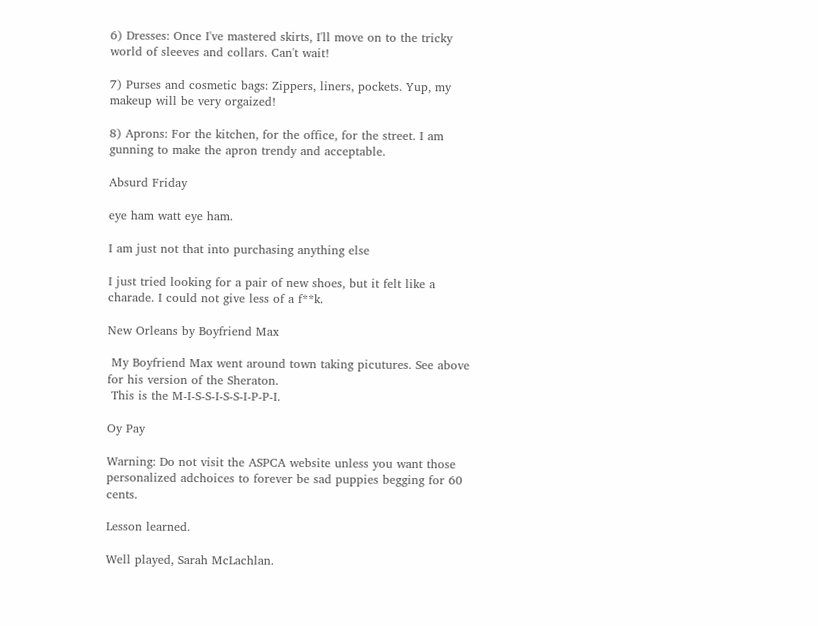6) Dresses: Once I've mastered skirts, I'll move on to the tricky world of sleeves and collars. Can't wait!

7) Purses and cosmetic bags: Zippers, liners, pockets. Yup, my makeup will be very orgaized!

8) Aprons: For the kitchen, for the office, for the street. I am gunning to make the apron trendy and acceptable.

Absurd Friday

eye ham watt eye ham.

I am just not that into purchasing anything else

I just tried looking for a pair of new shoes, but it felt like a charade. I could not give less of a f**k.

New Orleans by Boyfriend Max

 My Boyfriend Max went around town taking picutures. See above for his version of the Sheraton.
 This is the M-I-S-S-I-S-S-I-P-P-I.

Oy Pay

Warning: Do not visit the ASPCA website unless you want those personalized adchoices to forever be sad puppies begging for 60 cents.

Lesson learned.

Well played, Sarah McLachlan.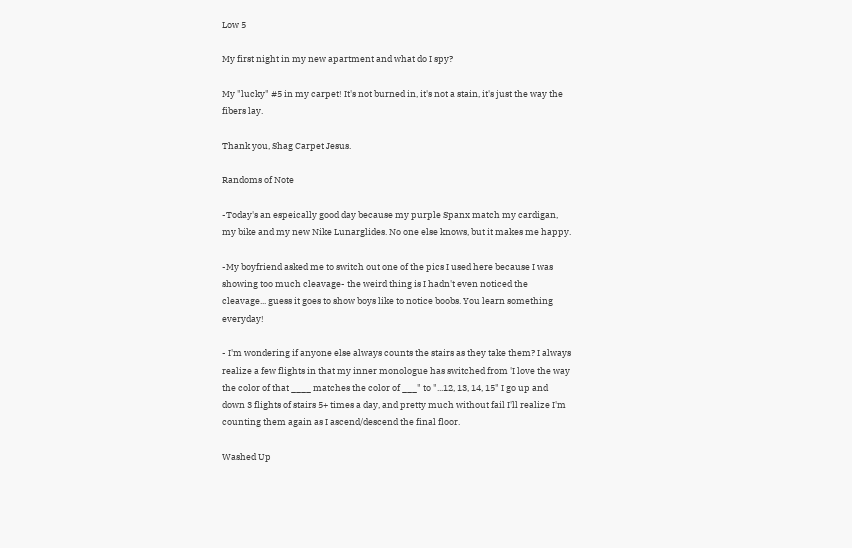Low 5

My first night in my new apartment and what do I spy?

My "lucky" #5 in my carpet! It's not burned in, it's not a stain, it's just the way the fibers lay.

Thank you, Shag Carpet Jesus.

Randoms of Note

-Today's an espeically good day because my purple Spanx match my cardigan, my bike and my new Nike Lunarglides. No one else knows, but it makes me happy.

-My boyfriend asked me to switch out one of the pics I used here because I was showing too much cleavage- the weird thing is I hadn't even noticed the cleavage... guess it goes to show boys like to notice boobs. You learn something everyday!

- I'm wondering if anyone else always counts the stairs as they take them? I always realize a few flights in that my inner monologue has switched from 'I love the way the color of that ____ matches the color of ___" to "...12, 13, 14, 15" I go up and down 3 flights of stairs 5+ times a day, and pretty much without fail I'll realize I'm counting them again as I ascend/descend the final floor.

Washed Up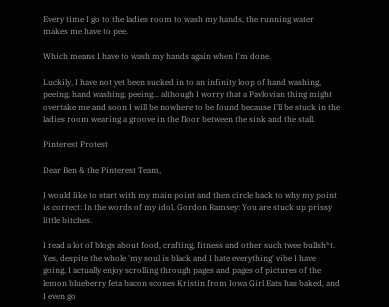Every time I go to the ladies room to wash my hands, the running water makes me have to pee.

Which means I have to wash my hands again when I'm done.

Luckily, I have not yet been sucked in to an infinity loop of hand washing, peeing, hand washing, peeing... although I worry that a Pavlovian thing might overtake me and soon I will be nowhere to be found because I'll be stuck in the ladies room wearing a groove in the floor between the sink and the stall.

Pinterest Protest

Dear Ben & the Pinterest Team,

I would like to start with my main point and then circle back to why my point is correct: In the words of my idol, Gordon Ramsey: You are stuck up prissy little bitches.

I read a lot of blogs about food, crafting, fitness and other such twee bullsh*t. Yes, despite the whole 'my soul is black and I hate everything' vibe I have going, I actually enjoy scrolling through pages and pages of pictures of the lemon blueberry feta bacon scones Kristin from Iowa Girl Eats has baked, and I even go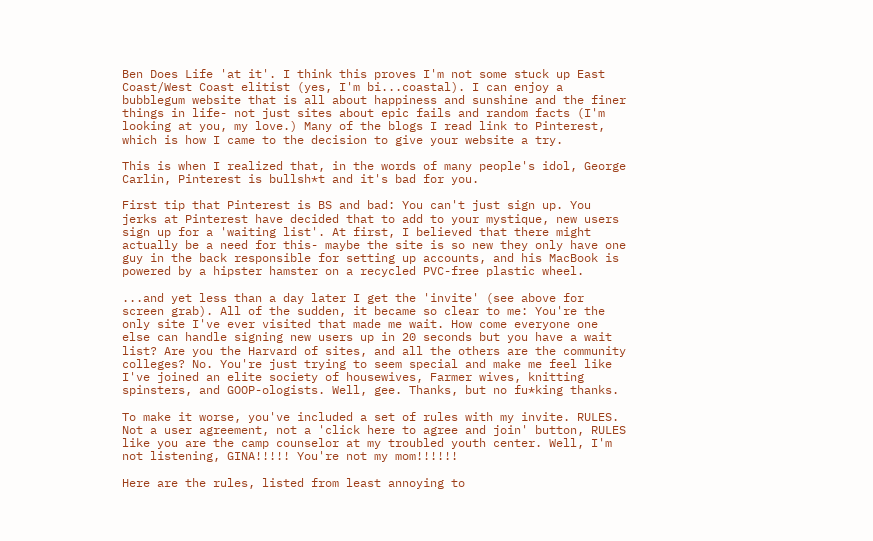Ben Does Life 'at it'. I think this proves I'm not some stuck up East Coast/West Coast elitist (yes, I'm bi...coastal). I can enjoy a bubblegum website that is all about happiness and sunshine and the finer things in life- not just sites about epic fails and random facts (I'm looking at you, my love.) Many of the blogs I read link to Pinterest, which is how I came to the decision to give your website a try.

This is when I realized that, in the words of many people's idol, George Carlin, Pinterest is bullsh*t and it's bad for you.

First tip that Pinterest is BS and bad: You can't just sign up. You jerks at Pinterest have decided that to add to your mystique, new users sign up for a 'waiting list'. At first, I believed that there might actually be a need for this- maybe the site is so new they only have one guy in the back responsible for setting up accounts, and his MacBook is powered by a hipster hamster on a recycled PVC-free plastic wheel.

...and yet less than a day later I get the 'invite' (see above for screen grab). All of the sudden, it became so clear to me: You're the only site I've ever visited that made me wait. How come everyone one else can handle signing new users up in 20 seconds but you have a wait list? Are you the Harvard of sites, and all the others are the community colleges? No. You're just trying to seem special and make me feel like I've joined an elite society of housewives, Farmer wives, knitting spinsters, and GOOP-ologists. Well, gee. Thanks, but no fu*king thanks.

To make it worse, you've included a set of rules with my invite. RULES. Not a user agreement, not a 'click here to agree and join' button, RULES like you are the camp counselor at my troubled youth center. Well, I'm not listening, GINA!!!!! You're not my mom!!!!!!

Here are the rules, listed from least annoying to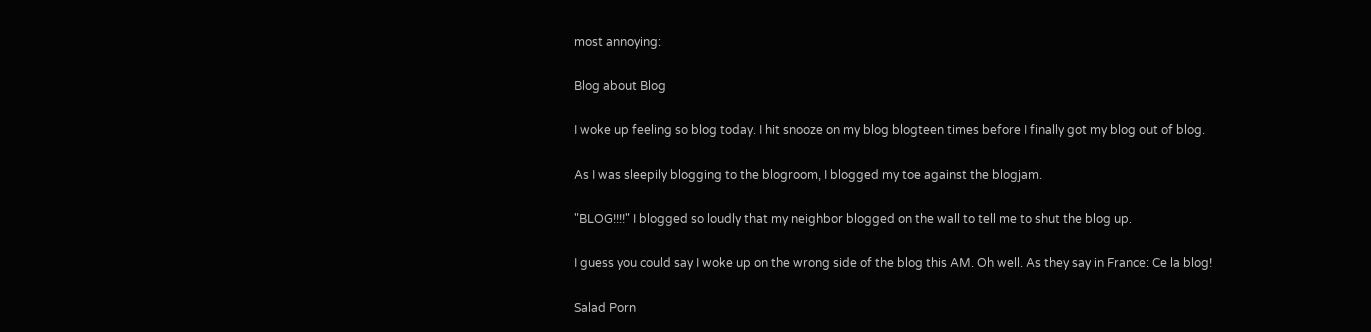most annoying:

Blog about Blog

I woke up feeling so blog today. I hit snooze on my blog blogteen times before I finally got my blog out of blog.

As I was sleepily blogging to the blogroom, I blogged my toe against the blogjam.

"BLOG!!!!" I blogged so loudly that my neighbor blogged on the wall to tell me to shut the blog up.

I guess you could say I woke up on the wrong side of the blog this AM. Oh well. As they say in France: Ce la blog!

Salad Porn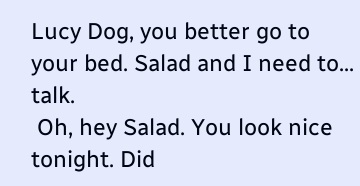Lucy Dog, you better go to your bed. Salad and I need to... talk.
 Oh, hey Salad. You look nice tonight. Did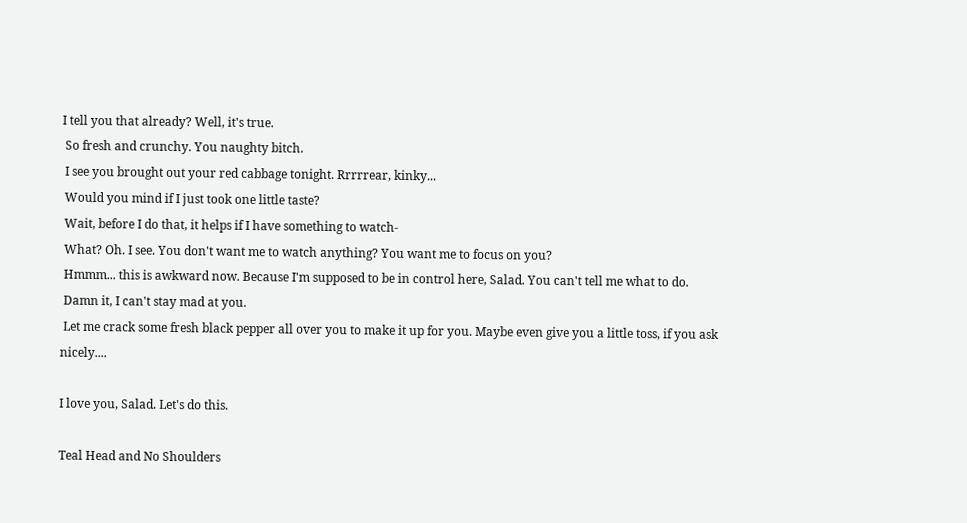I tell you that already? Well, it's true.
 So fresh and crunchy. You naughty bitch.
 I see you brought out your red cabbage tonight. Rrrrrear, kinky...
 Would you mind if I just took one little taste?
 Wait, before I do that, it helps if I have something to watch-
 What? Oh. I see. You don't want me to watch anything? You want me to focus on you?
 Hmmm... this is awkward now. Because I'm supposed to be in control here, Salad. You can't tell me what to do.
 Damn it, I can't stay mad at you.
 Let me crack some fresh black pepper all over you to make it up for you. Maybe even give you a little toss, if you ask nicely....

I love you, Salad. Let's do this.

Teal Head and No Shoulders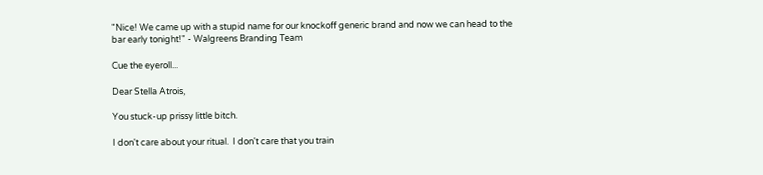"Nice! We came up with a stupid name for our knockoff generic brand and now we can head to the bar early tonight!" - Walgreens Branding Team

Cue the eyeroll...

Dear Stella Atrois,

You stuck-up prissy little bitch.

I don't care about your ritual.  I don't care that you train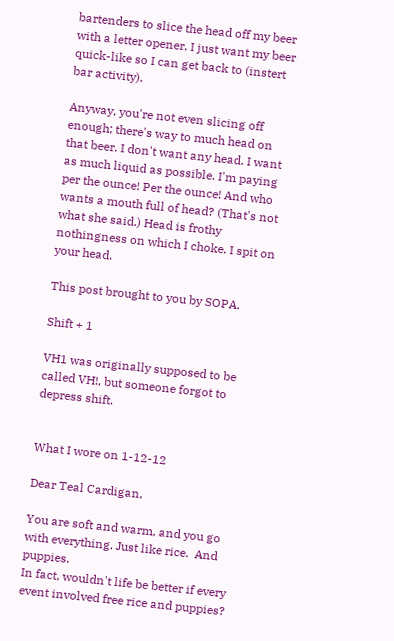bartenders to slice the head off my beer with a letter opener. I just want my beer quick-like so I can get back to (instert bar activity).

Anyway, you're not even slicing off enough; there's way to much head on that beer. I don't want any head. I want as much liquid as possible. I'm paying per the ounce! Per the ounce! And who wants a mouth full of head? (That's not what she said.) Head is frothy nothingness on which I choke. I spit on your head.

This post brought to you by SOPA.

Shift + 1

VH1 was originally supposed to be called VH!, but someone forgot to depress shift.


What I wore on 1-12-12

Dear Teal Cardigan,

You are soft and warm, and you go with everything. Just like rice.  And puppies.
In fact, wouldn't life be better if every event involved free rice and puppies?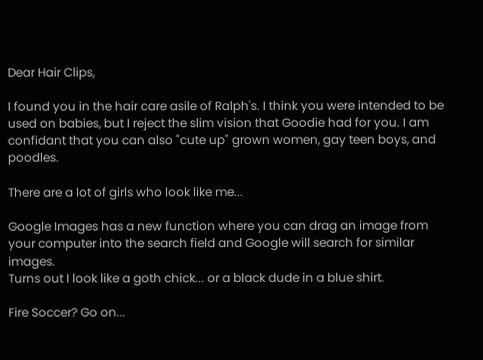Dear Hair Clips,

I found you in the hair care asile of Ralph's. I think you were intended to be used on babies, but I reject the slim vision that Goodie had for you. I am confidant that you can also "cute up" grown women, gay teen boys, and poodles.

There are a lot of girls who look like me...

Google Images has a new function where you can drag an image from your computer into the search field and Google will search for similar images.
Turns out I look like a goth chick... or a black dude in a blue shirt.

Fire Soccer? Go on...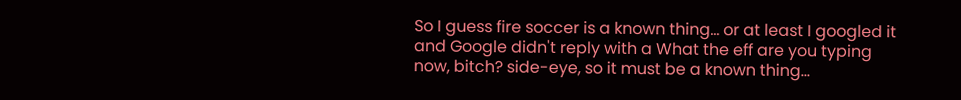So I guess fire soccer is a known thing... or at least I googled it and Google didn't reply with a What the eff are you typing now, bitch? side-eye, so it must be a known thing...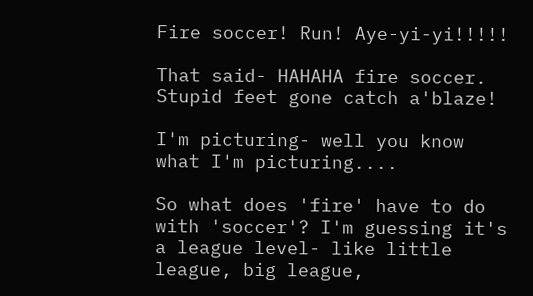Fire soccer! Run! Aye-yi-yi!!!!!

That said- HAHAHA fire soccer. Stupid feet gone catch a'blaze!

I'm picturing- well you know what I'm picturing....

So what does 'fire' have to do with 'soccer'? I'm guessing it's a league level- like little league, big league,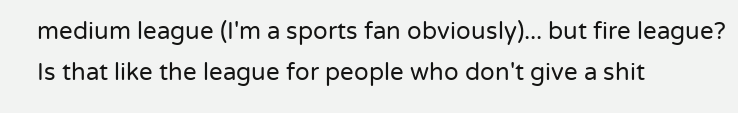medium league (I'm a sports fan obviously)... but fire league? Is that like the league for people who don't give a shit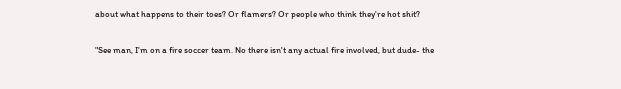about what happens to their toes? Or flamers? Or people who think they're hot shit?

"See man, I'm on a fire soccer team. No there isn't any actual fire involved, but dude- the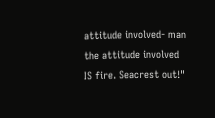attitude involved- man the attitude involved IS fire. Seacrest out!"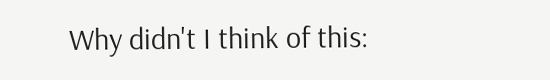Why didn't I think of this: